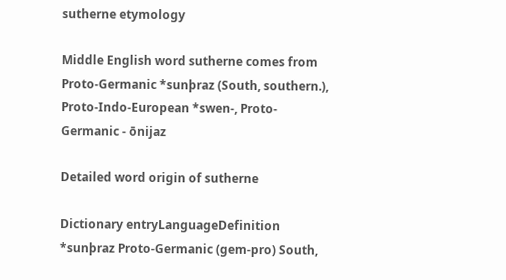sutherne etymology

Middle English word sutherne comes from Proto-Germanic *sunþraz (South, southern.), Proto-Indo-European *swen-, Proto-Germanic - ōnijaz

Detailed word origin of sutherne

Dictionary entryLanguageDefinition
*sunþraz Proto-Germanic (gem-pro) South,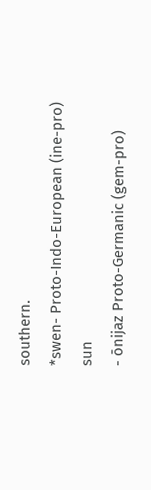southern.
*swen- Proto-Indo-European (ine-pro) sun
- ōnijaz Proto-Germanic (gem-pro)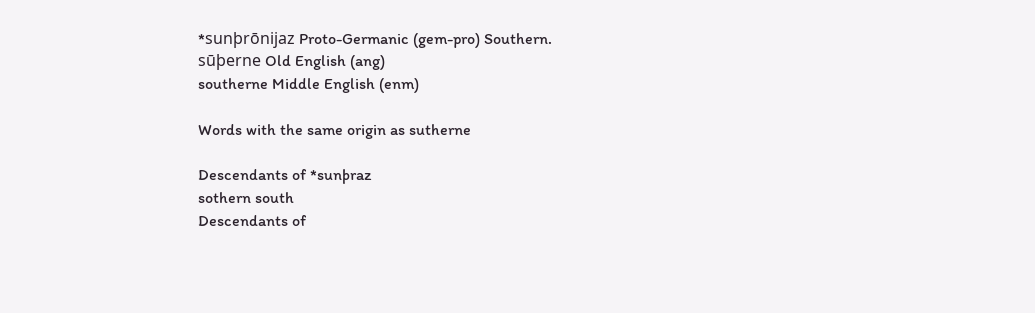*sunþrōnijaz Proto-Germanic (gem-pro) Southern.
sūþerne Old English (ang)
southerne Middle English (enm)

Words with the same origin as sutherne

Descendants of *sunþraz
sothern south
Descendants of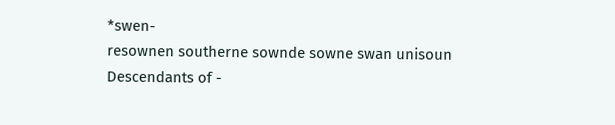*swen-
resownen southerne sownde sowne swan unisoun
Descendants of -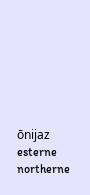ōnijaz
esterne northerne